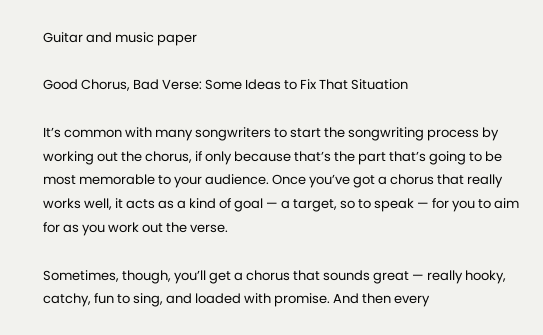Guitar and music paper

Good Chorus, Bad Verse: Some Ideas to Fix That Situation

It’s common with many songwriters to start the songwriting process by working out the chorus, if only because that’s the part that’s going to be most memorable to your audience. Once you’ve got a chorus that really works well, it acts as a kind of goal — a target, so to speak — for you to aim for as you work out the verse.

Sometimes, though, you’ll get a chorus that sounds great — really hooky, catchy, fun to sing, and loaded with promise. And then every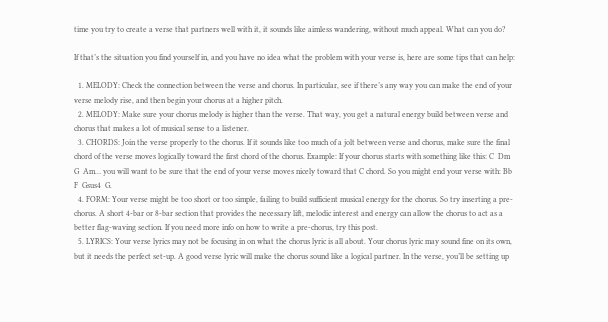time you try to create a verse that partners well with it, it sounds like aimless wandering, without much appeal. What can you do?

If that’s the situation you find yourself in, and you have no idea what the problem with your verse is, here are some tips that can help:

  1. MELODY: Check the connection between the verse and chorus. In particular, see if there’s any way you can make the end of your verse melody rise, and then begin your chorus at a higher pitch.
  2. MELODY: Make sure your chorus melody is higher than the verse. That way, you get a natural energy build between verse and chorus that makes a lot of musical sense to a listener.
  3. CHORDS: Join the verse properly to the chorus. If it sounds like too much of a jolt between verse and chorus, make sure the final chord of the verse moves logically toward the first chord of the chorus. Example: If your chorus starts with something like this: C  Dm  G  Am… you will want to be sure that the end of your verse moves nicely toward that C chord. So you might end your verse with: Bb  F  Gsus4  G.
  4. FORM: Your verse might be too short or too simple, failing to build sufficient musical energy for the chorus. So try inserting a pre-chorus. A short 4-bar or 8-bar section that provides the necessary lift, melodic interest and energy can allow the chorus to act as a better flag-waving section. If you need more info on how to write a pre-chorus, try this post.
  5. LYRICS: Your verse lyrics may not be focusing in on what the chorus lyric is all about. Your chorus lyric may sound fine on its own, but it needs the perfect set-up. A good verse lyric will make the chorus sound like a logical partner. In the verse, you’ll be setting up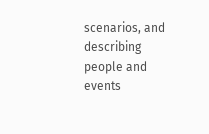scenarios, and describing people and events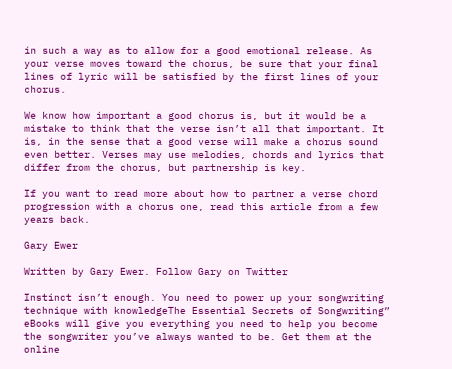in such a way as to allow for a good emotional release. As your verse moves toward the chorus, be sure that your final lines of lyric will be satisfied by the first lines of your chorus.

We know how important a good chorus is, but it would be a mistake to think that the verse isn’t all that important. It is, in the sense that a good verse will make a chorus sound even better. Verses may use melodies, chords and lyrics that differ from the chorus, but partnership is key.

If you want to read more about how to partner a verse chord progression with a chorus one, read this article from a few years back.

Gary Ewer

Written by Gary Ewer. Follow Gary on Twitter

Instinct isn’t enough. You need to power up your songwriting technique with knowledgeThe Essential Secrets of Songwriting” eBooks will give you everything you need to help you become the songwriter you’ve always wanted to be. Get them at the online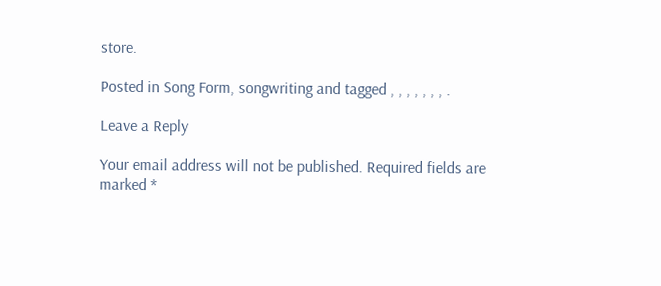store.

Posted in Song Form, songwriting and tagged , , , , , , , .

Leave a Reply

Your email address will not be published. Required fields are marked *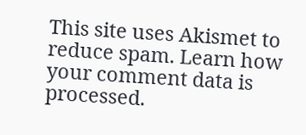This site uses Akismet to reduce spam. Learn how your comment data is processed.